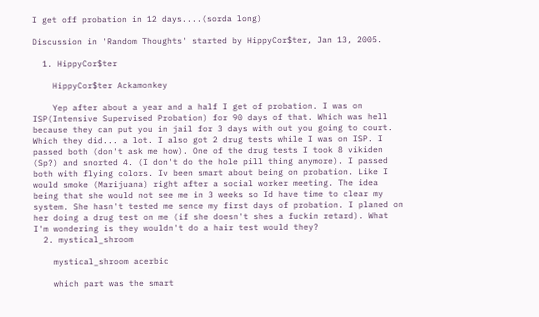I get off probation in 12 days....(sorda long)

Discussion in 'Random Thoughts' started by HippyCor$ter, Jan 13, 2005.

  1. HippyCor$ter

    HippyCor$ter Ackamonkey

    Yep after about a year and a half I get of probation. I was on ISP(Intensive Supervised Probation) for 90 days of that. Which was hell because they can put you in jail for 3 days with out you going to court. Which they did... a lot. I also got 2 drug tests while I was on ISP. I passed both (don't ask me how). One of the drug tests I took 8 vikiden (Sp?) and snorted 4. (I don't do the hole pill thing anymore). I passed both with flying colors. Iv been smart about being on probation. Like I would smoke (Marijuana) right after a social worker meeting. The idea being that she would not see me in 3 weeks so Id have time to clear my system. She hasn't tested me sence my first days of probation. I planed on her doing a drug test on me (if she doesn't shes a fuckin retard). What I'm wondering is they wouldn't do a hair test would they?
  2. mystical_shroom

    mystical_shroom acerbic

    which part was the smart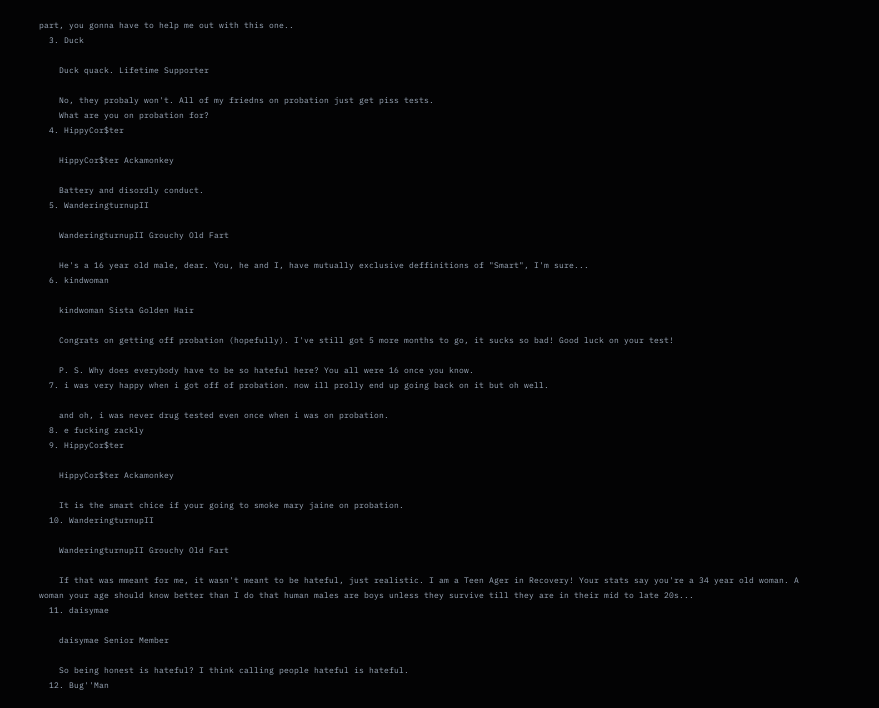part, you gonna have to help me out with this one..
  3. Duck

    Duck quack. Lifetime Supporter

    No, they probaly won't. All of my friedns on probation just get piss tests.
    What are you on probation for?
  4. HippyCor$ter

    HippyCor$ter Ackamonkey

    Battery and disordly conduct.
  5. WanderingturnupII

    WanderingturnupII Grouchy Old Fart

    He's a 16 year old male, dear. You, he and I, have mutually exclusive deffinitions of "Smart", I'm sure...
  6. kindwoman

    kindwoman Sista Golden Hair

    Congrats on getting off probation (hopefully). I've still got 5 more months to go, it sucks so bad! Good luck on your test!

    P. S. Why does everybody have to be so hateful here? You all were 16 once you know.
  7. i was very happy when i got off of probation. now ill prolly end up going back on it but oh well.

    and oh, i was never drug tested even once when i was on probation.
  8. e fucking zackly
  9. HippyCor$ter

    HippyCor$ter Ackamonkey

    It is the smart chice if your going to smoke mary jaine on probation.
  10. WanderingturnupII

    WanderingturnupII Grouchy Old Fart

    If that was mmeant for me, it wasn't meant to be hateful, just realistic. I am a Teen Ager in Recovery! Your stats say you're a 34 year old woman. A woman your age should know better than I do that human males are boys unless they survive till they are in their mid to late 20s...
  11. daisymae

    daisymae Senior Member

    So being honest is hateful? I think calling people hateful is hateful.
  12. Bug''Man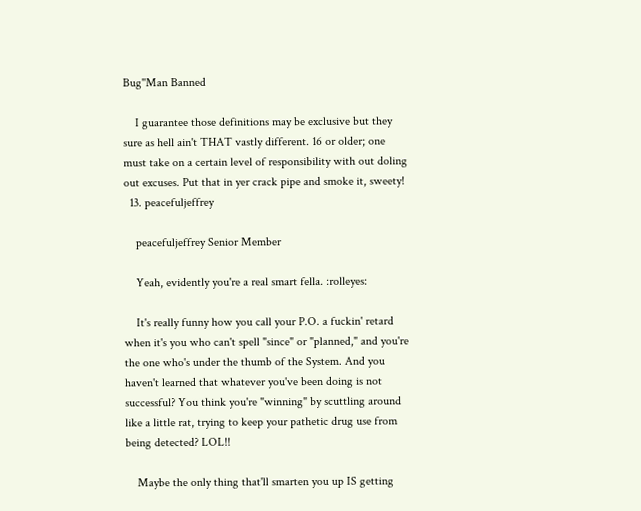Bug''Man Banned

    I guarantee those definitions may be exclusive but they sure as hell ain't THAT vastly different. 16 or older; one must take on a certain level of responsibility with out doling out excuses. Put that in yer crack pipe and smoke it, sweety!
  13. peacefuljeffrey

    peacefuljeffrey Senior Member

    Yeah, evidently you're a real smart fella. :rolleyes:

    It's really funny how you call your P.O. a fuckin' retard when it's you who can't spell "since" or "planned," and you're the one who's under the thumb of the System. And you haven't learned that whatever you've been doing is not successful? You think you're "winning" by scuttling around like a little rat, trying to keep your pathetic drug use from being detected? LOL!!

    Maybe the only thing that'll smarten you up IS getting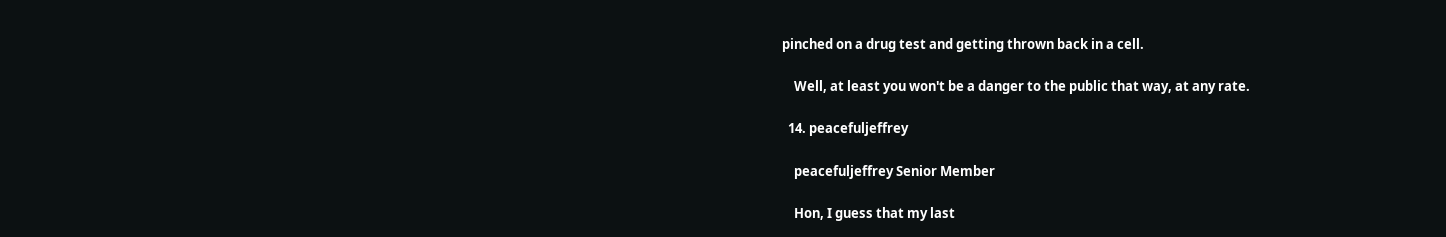pinched on a drug test and getting thrown back in a cell.

    Well, at least you won't be a danger to the public that way, at any rate.

  14. peacefuljeffrey

    peacefuljeffrey Senior Member

    Hon, I guess that my last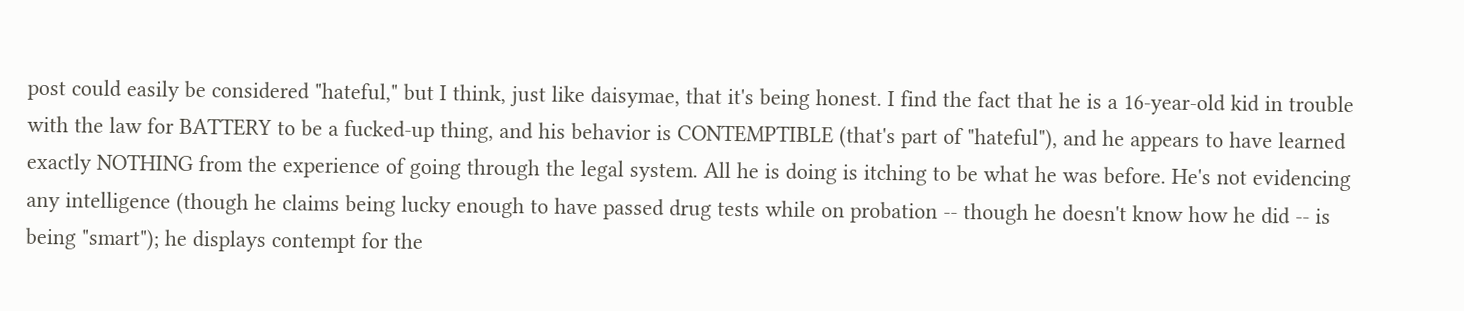post could easily be considered "hateful," but I think, just like daisymae, that it's being honest. I find the fact that he is a 16-year-old kid in trouble with the law for BATTERY to be a fucked-up thing, and his behavior is CONTEMPTIBLE (that's part of "hateful"), and he appears to have learned exactly NOTHING from the experience of going through the legal system. All he is doing is itching to be what he was before. He's not evidencing any intelligence (though he claims being lucky enough to have passed drug tests while on probation -- though he doesn't know how he did -- is being "smart"); he displays contempt for the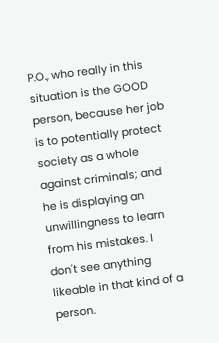P.O., who really in this situation is the GOOD person, because her job is to potentially protect society as a whole against criminals; and he is displaying an unwillingness to learn from his mistakes. I don't see anything likeable in that kind of a person.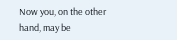Now you, on the other hand, may be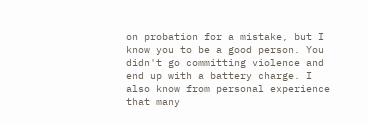on probation for a mistake, but I know you to be a good person. You didn't go committing violence and end up with a battery charge. I also know from personal experience that many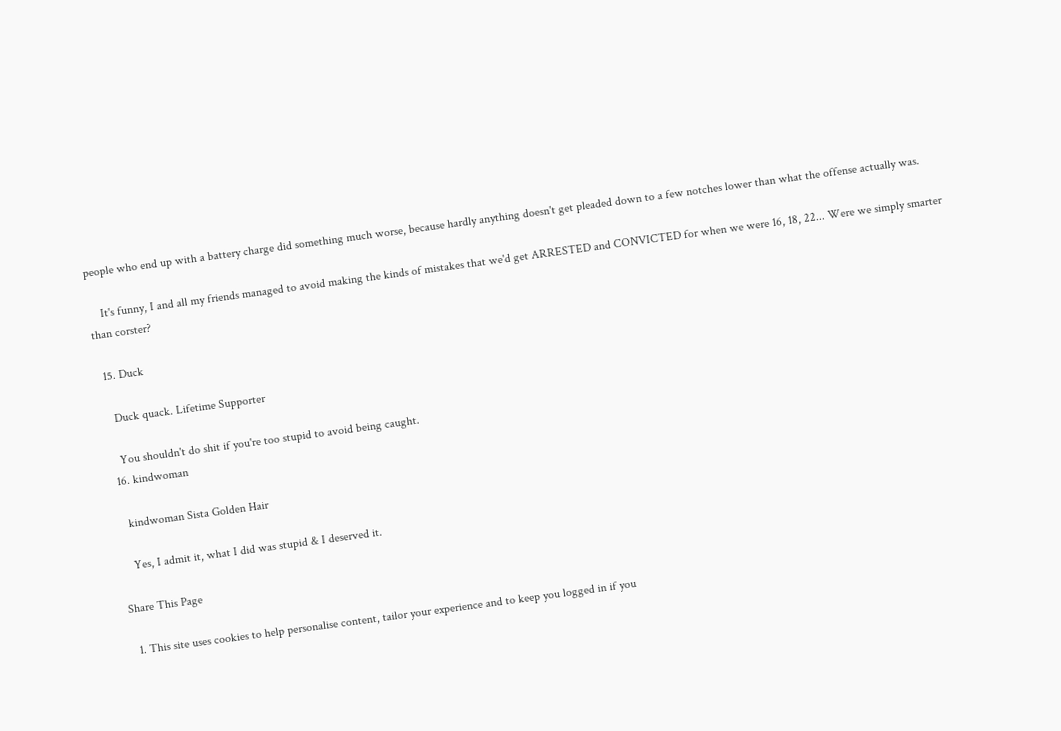people who end up with a battery charge did something much worse, because hardly anything doesn't get pleaded down to a few notches lower than what the offense actually was.

    It's funny, I and all my friends managed to avoid making the kinds of mistakes that we'd get ARRESTED and CONVICTED for when we were 16, 18, 22... Were we simply smarter than corster?

  15. Duck

    Duck quack. Lifetime Supporter

    You shouldn't do shit if you're too stupid to avoid being caught.
  16. kindwoman

    kindwoman Sista Golden Hair

    Yes, I admit it, what I did was stupid & I deserved it.

Share This Page

  1. This site uses cookies to help personalise content, tailor your experience and to keep you logged in if you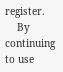register.
    By continuing to use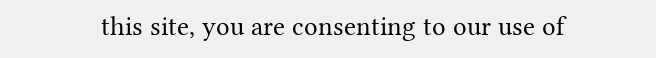this site, you are consenting to our use of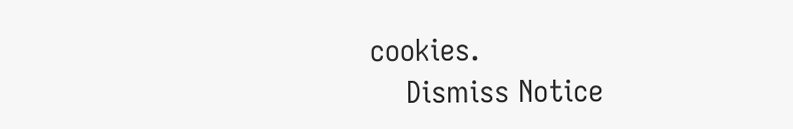cookies.
    Dismiss Notice